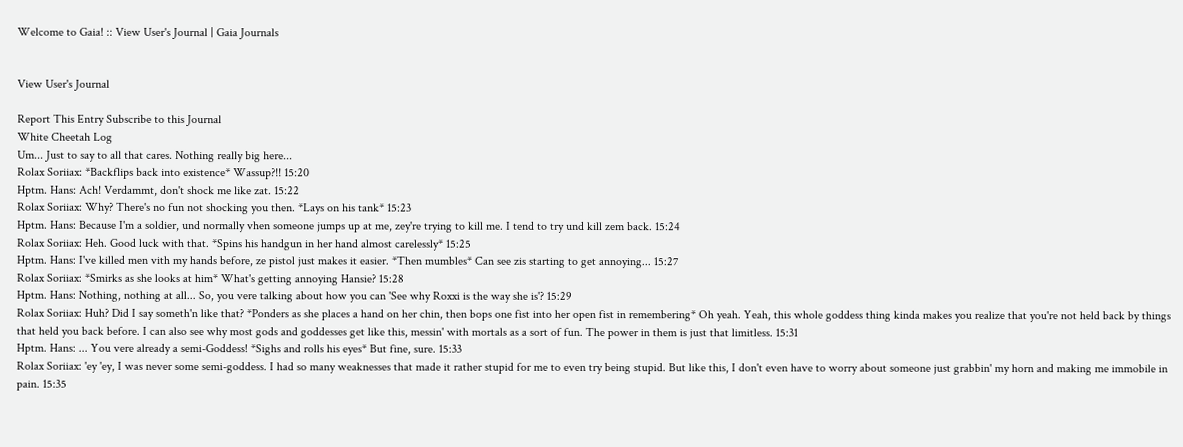Welcome to Gaia! :: View User's Journal | Gaia Journals


View User's Journal

Report This Entry Subscribe to this Journal
White Cheetah Log
Um... Just to say to all that cares. Nothing really big here...
Rolax Soriiax: *Backflips back into existence* Wassup?!! 15:20
Hptm. Hans: Ach! Verdammt, don't shock me like zat. 15:22
Rolax Soriiax: Why? There's no fun not shocking you then. *Lays on his tank* 15:23
Hptm. Hans: Because I'm a soldier, und normally vhen someone jumps up at me, zey're trying to kill me. I tend to try und kill zem back. 15:24
Rolax Soriiax: Heh. Good luck with that. *Spins his handgun in her hand almost carelessly* 15:25
Hptm. Hans: I've killed men vith my hands before, ze pistol just makes it easier. *Then mumbles* Can see zis starting to get annoying... 15:27
Rolax Soriiax: *Smirks as she looks at him* What's getting annoying Hansie? 15:28
Hptm. Hans: Nothing, nothing at all... So, you vere talking about how you can 'See why Roxxi is the way she is'? 15:29
Rolax Soriiax: Huh? Did I say someth'n like that? *Ponders as she places a hand on her chin, then bops one fist into her open fist in remembering* Oh yeah. Yeah, this whole goddess thing kinda makes you realize that you're not held back by things that held you back before. I can also see why most gods and goddesses get like this, messin' with mortals as a sort of fun. The power in them is just that limitless. 15:31
Hptm. Hans: ... You vere already a semi-Goddess! *Sighs and rolls his eyes* But fine, sure. 15:33
Rolax Soriiax: 'ey 'ey, I was never some semi-goddess. I had so many weaknesses that made it rather stupid for me to even try being stupid. But like this, I don't even have to worry about someone just grabbin' my horn and making me immobile in pain. 15:35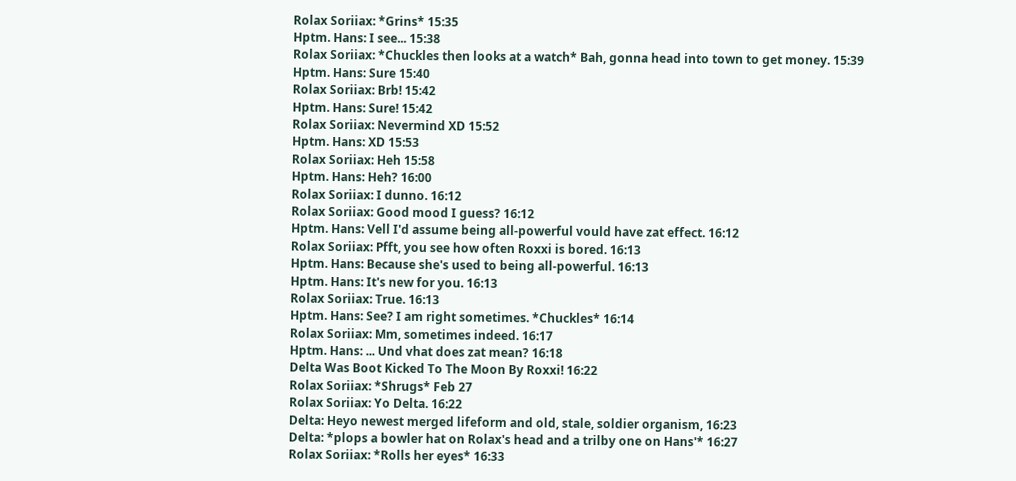Rolax Soriiax: *Grins* 15:35
Hptm. Hans: I see... 15:38
Rolax Soriiax: *Chuckles then looks at a watch* Bah, gonna head into town to get money. 15:39
Hptm. Hans: Sure 15:40
Rolax Soriiax: Brb! 15:42
Hptm. Hans: Sure! 15:42
Rolax Soriiax: Nevermind XD 15:52
Hptm. Hans: XD 15:53
Rolax Soriiax: Heh 15:58
Hptm. Hans: Heh? 16:00
Rolax Soriiax: I dunno. 16:12
Rolax Soriiax: Good mood I guess? 16:12
Hptm. Hans: Vell I'd assume being all-powerful vould have zat effect. 16:12
Rolax Soriiax: Pfft, you see how often Roxxi is bored. 16:13
Hptm. Hans: Because she's used to being all-powerful. 16:13
Hptm. Hans: It's new for you. 16:13
Rolax Soriiax: True. 16:13
Hptm. Hans: See? I am right sometimes. *Chuckles* 16:14
Rolax Soriiax: Mm, sometimes indeed. 16:17
Hptm. Hans: ... Und vhat does zat mean? 16:18
Delta Was Boot Kicked To The Moon By Roxxi! 16:22
Rolax Soriiax: *Shrugs* Feb 27
Rolax Soriiax: Yo Delta. 16:22
Delta: Heyo newest merged lifeform and old, stale, soldier organism, 16:23
Delta: *plops a bowler hat on Rolax's head and a trilby one on Hans'* 16:27
Rolax Soriiax: *Rolls her eyes* 16:33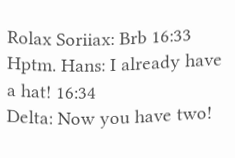Rolax Soriiax: Brb 16:33
Hptm. Hans: I already have a hat! 16:34
Delta: Now you have two!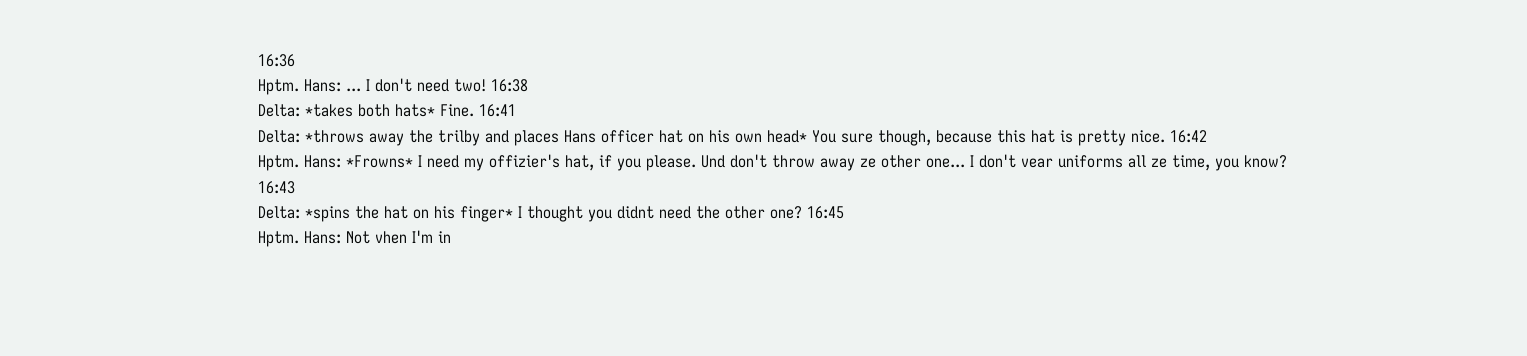16:36
Hptm. Hans: ... I don't need two! 16:38
Delta: *takes both hats* Fine. 16:41
Delta: *throws away the trilby and places Hans officer hat on his own head* You sure though, because this hat is pretty nice. 16:42
Hptm. Hans: *Frowns* I need my offizier's hat, if you please. Und don't throw away ze other one... I don't vear uniforms all ze time, you know? 16:43
Delta: *spins the hat on his finger* I thought you didnt need the other one? 16:45
Hptm. Hans: Not vhen I'm in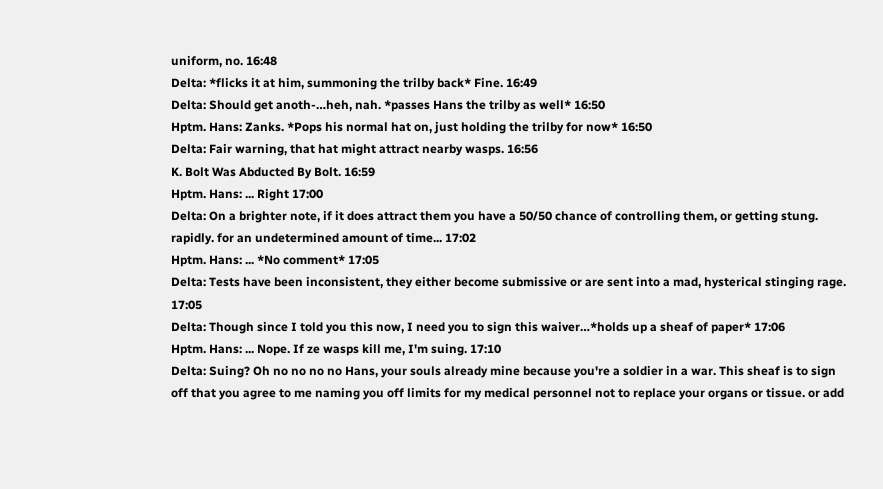uniform, no. 16:48
Delta: *flicks it at him, summoning the trilby back* Fine. 16:49
Delta: Should get anoth-…heh, nah. *passes Hans the trilby as well* 16:50
Hptm. Hans: Zanks. *Pops his normal hat on, just holding the trilby for now* 16:50
Delta: Fair warning, that hat might attract nearby wasps. 16:56
K. Bolt Was Abducted By Bolt. 16:59
Hptm. Hans: ... Right 17:00
Delta: On a brighter note, if it does attract them you have a 50/50 chance of controlling them, or getting stung. rapidly. for an undetermined amount of time... 17:02
Hptm. Hans: ... *No comment* 17:05
Delta: Tests have been inconsistent, they either become submissive or are sent into a mad, hysterical stinging rage. 17:05
Delta: Though since I told you this now, I need you to sign this waiver…*holds up a sheaf of paper* 17:06
Hptm. Hans: ... Nope. If ze wasps kill me, I'm suing. 17:10
Delta: Suing? Oh no no no no Hans, your souls already mine because you're a soldier in a war. This sheaf is to sign off that you agree to me naming you off limits for my medical personnel not to replace your organs or tissue. or add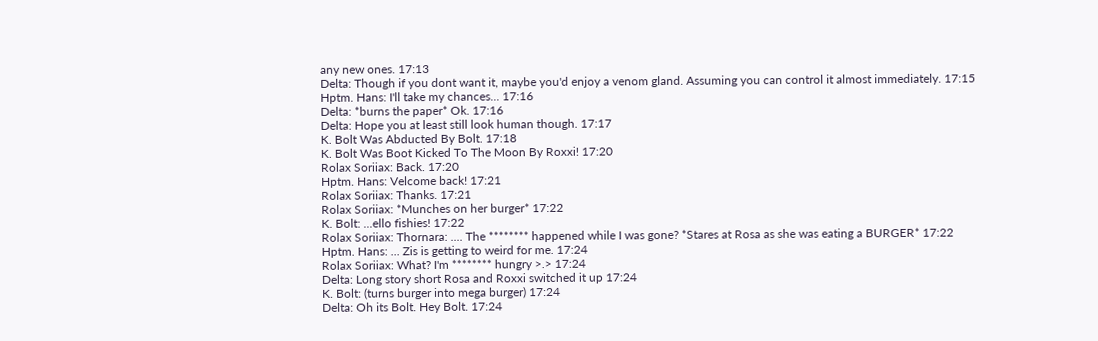any new ones. 17:13
Delta: Though if you dont want it, maybe you'd enjoy a venom gland. Assuming you can control it almost immediately. 17:15
Hptm. Hans: I'll take my chances... 17:16
Delta: *burns the paper* Ok. 17:16
Delta: Hope you at least still look human though. 17:17
K. Bolt Was Abducted By Bolt. 17:18
K. Bolt Was Boot Kicked To The Moon By Roxxi! 17:20
Rolax Soriiax: Back. 17:20
Hptm. Hans: Velcome back! 17:21
Rolax Soriiax: Thanks. 17:21
Rolax Soriiax: *Munches on her burger* 17:22
K. Bolt: ...ello fishies! 17:22
Rolax Soriiax: Thornara: .... The ******** happened while I was gone? *Stares at Rosa as she was eating a BURGER* 17:22
Hptm. Hans: ... Zis is getting to weird for me. 17:24
Rolax Soriiax: What? I'm ******** hungry >.> 17:24
Delta: Long story short Rosa and Roxxi switched it up 17:24
K. Bolt: (turns burger into mega burger) 17:24
Delta: Oh its Bolt. Hey Bolt. 17:24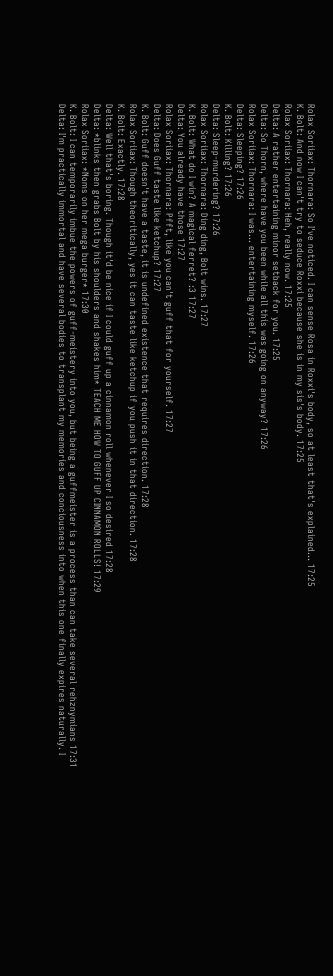Rolax Soriiax: Thornara: So I've noticed. I can sense Rosa in Roxxi's body, so at least that's explained... 17:25
K. Bolt: And now I can't try to seduce Roxxi because she is in my sis's body. 17:25
Rolax Soriiax: Thornara: Heh, really now. 17:25
Delta: A rather entertaining minor setback for you. 17:25
Delta: So Thorn, where have you been while all this was going on anyway? 17:26
Rolax Soriiax: Thornara: I was... entertaining myself. 17:26
Delta: Sleeping? 17:26
K. Bolt: Killing? 17:26
Delta: Sleep-murdering? 17:26
Rolax Soriiax: Thornara: Ding ding, Bolt wins. 17:27
K. Bolt: What do I win? A magical ferret? :3 17:27
Delta: You already have those 17:27
Rolax Soriiax: Thornara: Pfft, like you can't guff that for yourself. 17:27
Delta: Does Guff taste like ketchup? 17:27
K. Bolt: Guff doesn't have a taste, it is undefined existence that requires direction. 17:28
Rolax Soriiax: Though theoritically, yes it can taste like ketchup if you push it in that direction. 17:28
K. Bolt: Exactly. 17:28
Delta: Well that's boring. Though it'd be nice if I could guff up a cinnamon roll whenever I so desired 17:28
Delta: *blinks then grabs Bolt by his shoulders and shakes him* TEACH ME HOW TO GUFF UP CINNAMON ROLLS! 17:29
Rolax Soriiax: *Noms on her mega burger* 17:30
K. Bolt: I can temporarily imbue the powers of guff-meistery into you, but being a guffmeister is a process than can take several rehznymians 17:31
Delta: I'm practically immortal and have several bodies to transplant my memories and conciousness into when this one finally expires naturally. I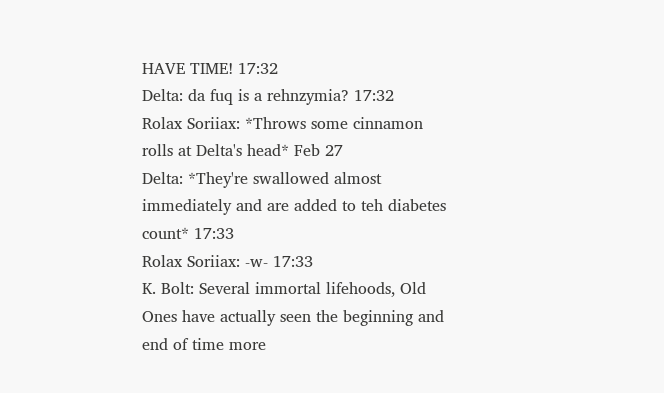HAVE TIME! 17:32
Delta: da fuq is a rehnzymia? 17:32
Rolax Soriiax: *Throws some cinnamon rolls at Delta's head* Feb 27
Delta: *They're swallowed almost immediately and are added to teh diabetes count* 17:33
Rolax Soriiax: -w- 17:33
K. Bolt: Several immortal lifehoods, Old Ones have actually seen the beginning and end of time more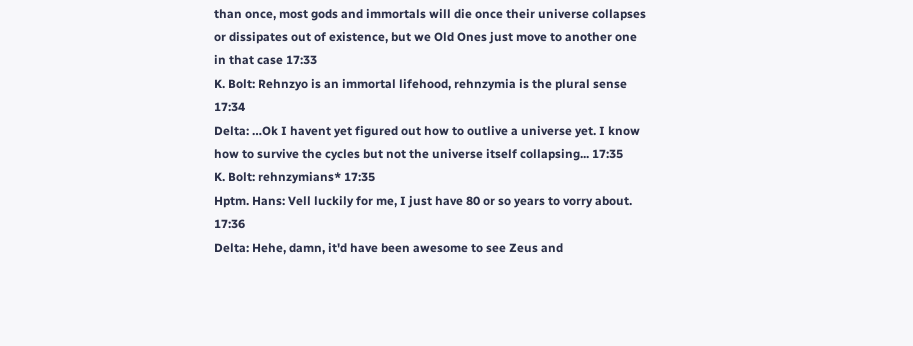than once, most gods and immortals will die once their universe collapses or dissipates out of existence, but we Old Ones just move to another one in that case 17:33
K. Bolt: Rehnzyo is an immortal lifehood, rehnzymia is the plural sense 17:34
Delta: …Ok I havent yet figured out how to outlive a universe yet. I know how to survive the cycles but not the universe itself collapsing... 17:35
K. Bolt: rehnzymians* 17:35
Hptm. Hans: Vell luckily for me, I just have 80 or so years to vorry about. 17:36
Delta: Hehe, damn, it'd have been awesome to see Zeus and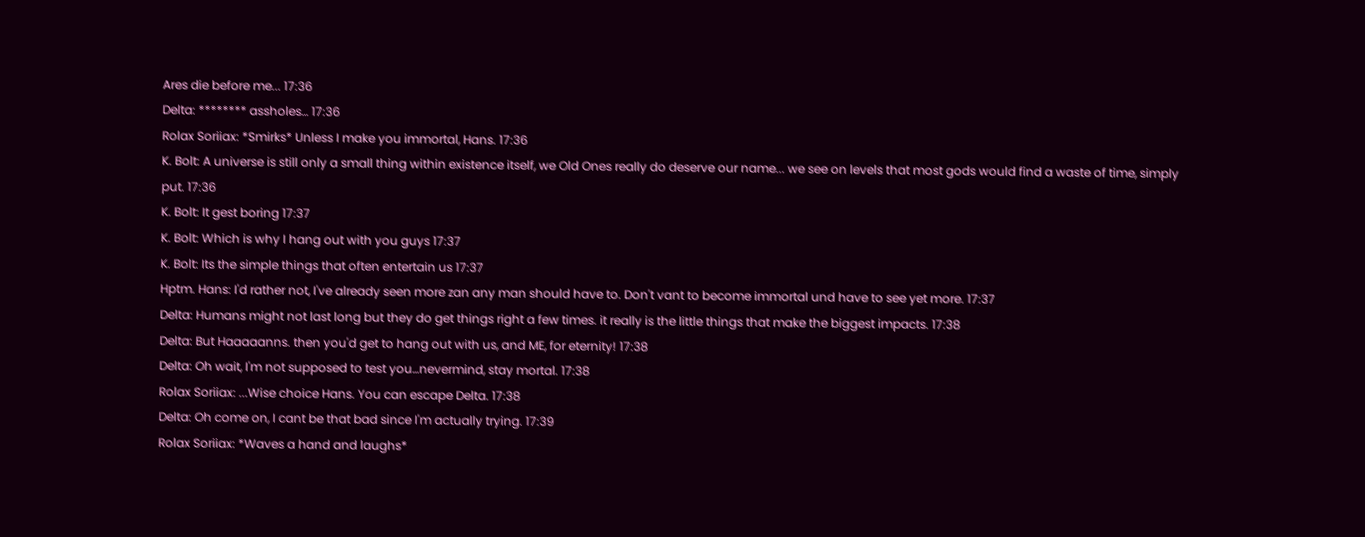Ares die before me... 17:36
Delta: ******** assholes… 17:36
Rolax Soriiax: *Smirks* Unless I make you immortal, Hans. 17:36
K. Bolt: A universe is still only a small thing within existence itself, we Old Ones really do deserve our name... we see on levels that most gods would find a waste of time, simply put. 17:36
K. Bolt: It gest boring 17:37
K. Bolt: Which is why I hang out with you guys 17:37
K. Bolt: Its the simple things that often entertain us 17:37
Hptm. Hans: I'd rather not, I've already seen more zan any man should have to. Don't vant to become immortal und have to see yet more. 17:37
Delta: Humans might not last long but they do get things right a few times. it really is the little things that make the biggest impacts. 17:38
Delta: But Haaaaanns. then you'd get to hang out with us, and ME, for eternity! 17:38
Delta: Oh wait, I'm not supposed to test you…nevermind, stay mortal. 17:38
Rolax Soriiax: ...Wise choice Hans. You can escape Delta. 17:38
Delta: Oh come on, I cant be that bad since I'm actually trying. 17:39
Rolax Soriiax: *Waves a hand and laughs*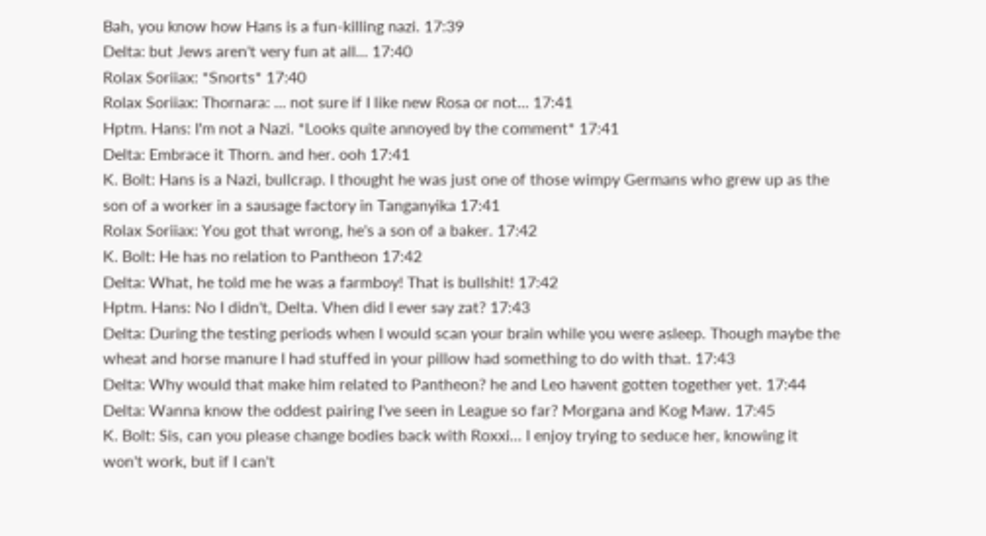Bah, you know how Hans is a fun-killing nazi. 17:39
Delta: but Jews aren't very fun at all... 17:40
Rolax Soriiax: *Snorts* 17:40
Rolax Soriiax: Thornara: ... not sure if I like new Rosa or not... 17:41
Hptm. Hans: I'm not a Nazi. *Looks quite annoyed by the comment* 17:41
Delta: Embrace it Thorn. and her. ooh 17:41
K. Bolt: Hans is a Nazi, bullcrap. I thought he was just one of those wimpy Germans who grew up as the son of a worker in a sausage factory in Tanganyika 17:41
Rolax Soriiax: You got that wrong, he's a son of a baker. 17:42
K. Bolt: He has no relation to Pantheon 17:42
Delta: What, he told me he was a farmboy! That is bullshit! 17:42
Hptm. Hans: No I didn't, Delta. Vhen did I ever say zat? 17:43
Delta: During the testing periods when I would scan your brain while you were asleep. Though maybe the wheat and horse manure I had stuffed in your pillow had something to do with that. 17:43
Delta: Why would that make him related to Pantheon? he and Leo havent gotten together yet. 17:44
Delta: Wanna know the oddest pairing I've seen in League so far? Morgana and Kog Maw. 17:45
K. Bolt: Sis, can you please change bodies back with Roxxi... I enjoy trying to seduce her, knowing it won't work, but if I can't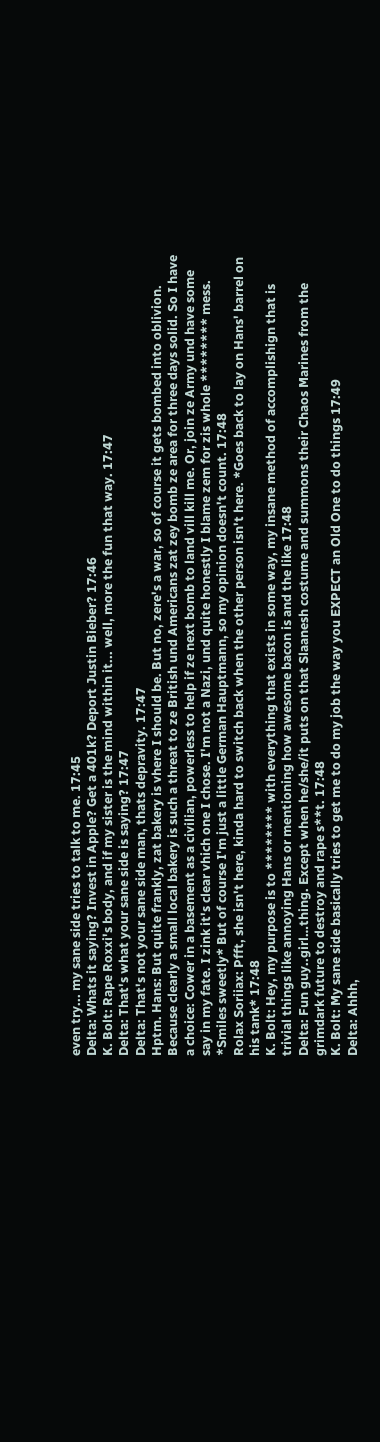even try... my sane side tries to talk to me. 17:45
Delta: Whats it saying? Invest in Apple? Get a 401k? Deport Justin Bieber? 17:46
K. Bolt: Rape Roxxi's body, and if my sister is the mind within it... well, more the fun that way. 17:47
Delta: That's what your sane side is saying? 17:47
Delta: That's not your sane side man, thats depravity. 17:47
Hptm. Hans: But quite frankly, zat bakery is vhere I should be. But no, zere's a war, so of course it gets bombed into oblivion. Because clearly a small local bakery is such a threat to ze British und Americans zat zey bomb ze area for three days solid. So I have a choice: Cower in a basement as a civilian, powerless to help if ze next bomb to land vill kill me. Or, join ze Army und have some say in my fate. I zink it's clear vhich one I chose. I'm not a Nazi, und quite honestly I blame zem for zis whole ******** mess. *Smiles sweetly* But of course I'm just a little German Hauptmann, so my opinion doesn't count. 17:48
Rolax Soriiax: Pfft, she isn't here, kinda hard to switch back when the other person isn't here. *Goes back to lay on Hans' barrel on his tank* 17:48
K. Bolt: Hey, my purpose is to ******** with everything that exists in some way, my insane method of accomplishign that is trivial things like annoying Hans or mentioning how awesome bacon is and the like 17:48
Delta: Fun guy..girl…thing. Except when he/she/it puts on that Slaanesh costume and summons their Chaos Marines from the grimdark future to destroy and rape s**t. 17:48
K. Bolt: My sane side basically tries to get me to do my job the way you EXPECT an Old One to do things 17:49
Delta: Ahhh,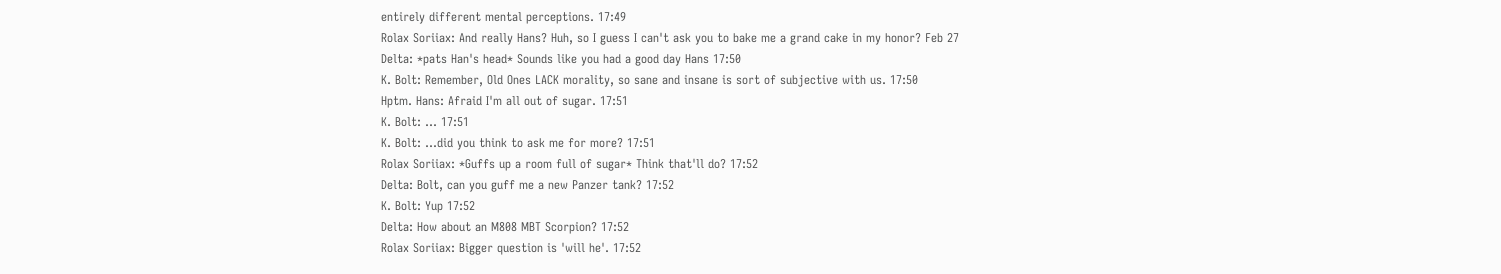entirely different mental perceptions. 17:49
Rolax Soriiax: And really Hans? Huh, so I guess I can't ask you to bake me a grand cake in my honor? Feb 27
Delta: *pats Han's head* Sounds like you had a good day Hans 17:50
K. Bolt: Remember, Old Ones LACK morality, so sane and insane is sort of subjective with us. 17:50
Hptm. Hans: Afraid I'm all out of sugar. 17:51
K. Bolt: ... 17:51
K. Bolt: ...did you think to ask me for more? 17:51
Rolax Soriiax: *Guffs up a room full of sugar* Think that'll do? 17:52
Delta: Bolt, can you guff me a new Panzer tank? 17:52
K. Bolt: Yup 17:52
Delta: How about an M808 MBT Scorpion? 17:52
Rolax Soriiax: Bigger question is 'will he'. 17:52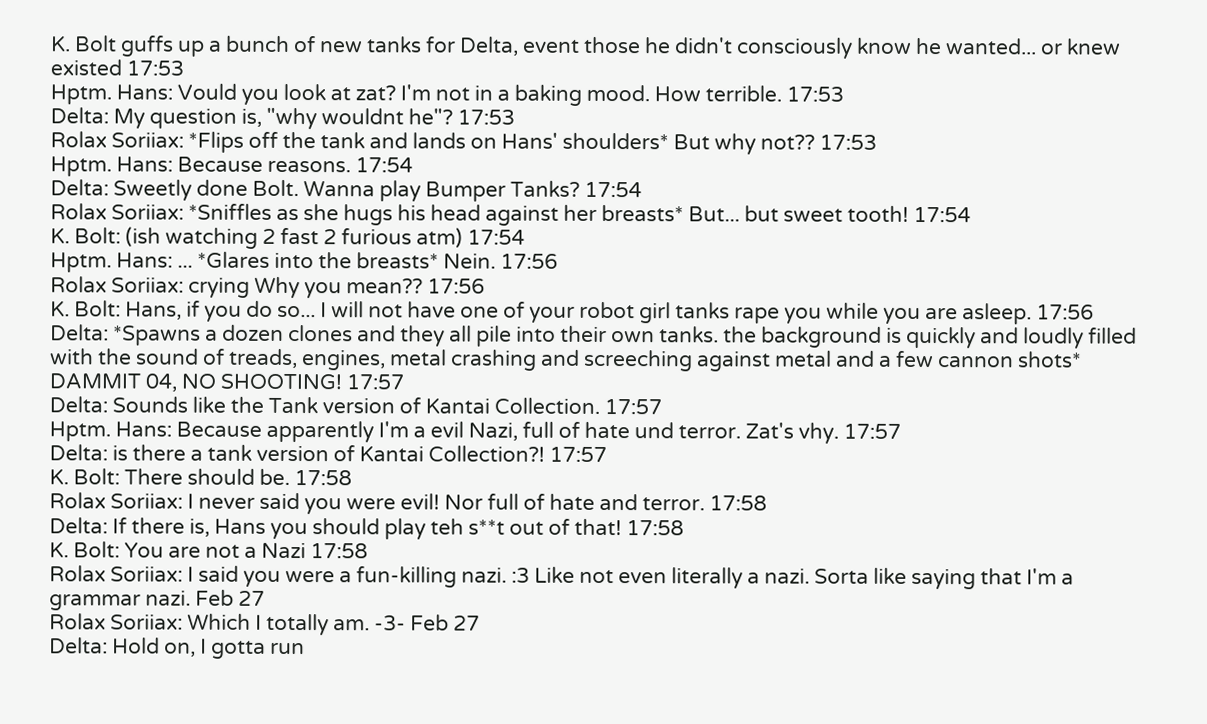K. Bolt guffs up a bunch of new tanks for Delta, event those he didn't consciously know he wanted... or knew existed 17:53
Hptm. Hans: Vould you look at zat? I'm not in a baking mood. How terrible. 17:53
Delta: My question is, "why wouldnt he"? 17:53
Rolax Soriiax: *Flips off the tank and lands on Hans' shoulders* But why not?? 17:53
Hptm. Hans: Because reasons. 17:54
Delta: Sweetly done Bolt. Wanna play Bumper Tanks? 17:54
Rolax Soriiax: *Sniffles as she hugs his head against her breasts* But... but sweet tooth! 17:54
K. Bolt: (ish watching 2 fast 2 furious atm) 17:54
Hptm. Hans: ... *Glares into the breasts* Nein. 17:56
Rolax Soriiax: crying Why you mean?? 17:56
K. Bolt: Hans, if you do so... I will not have one of your robot girl tanks rape you while you are asleep. 17:56
Delta: *Spawns a dozen clones and they all pile into their own tanks. the background is quickly and loudly filled with the sound of treads, engines, metal crashing and screeching against metal and a few cannon shots* DAMMIT 04, NO SHOOTING! 17:57
Delta: Sounds like the Tank version of Kantai Collection. 17:57
Hptm. Hans: Because apparently I'm a evil Nazi, full of hate und terror. Zat's vhy. 17:57
Delta: is there a tank version of Kantai Collection?! 17:57
K. Bolt: There should be. 17:58
Rolax Soriiax: I never said you were evil! Nor full of hate and terror. 17:58
Delta: If there is, Hans you should play teh s**t out of that! 17:58
K. Bolt: You are not a Nazi 17:58
Rolax Soriiax: I said you were a fun-killing nazi. :3 Like not even literally a nazi. Sorta like saying that I'm a grammar nazi. Feb 27
Rolax Soriiax: Which I totally am. -3- Feb 27
Delta: Hold on, I gotta run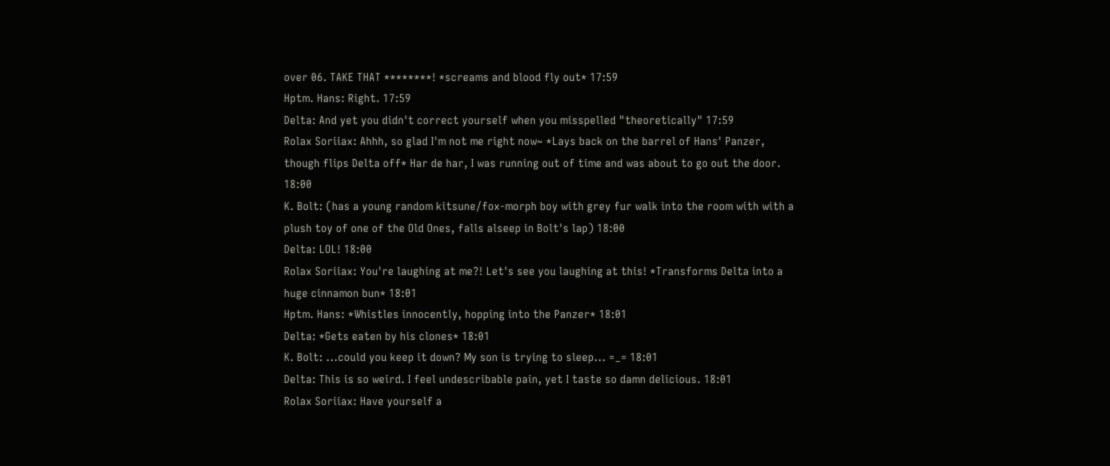over 06. TAKE THAT ********! *screams and blood fly out* 17:59
Hptm. Hans: Right. 17:59
Delta: And yet you didn't correct yourself when you misspelled "theoretically" 17:59
Rolax Soriiax: Ahhh, so glad I'm not me right now~ *Lays back on the barrel of Hans' Panzer, though flips Delta off* Har de har, I was running out of time and was about to go out the door. 18:00
K. Bolt: (has a young random kitsune/fox-morph boy with grey fur walk into the room with with a plush toy of one of the Old Ones, falls alseep in Bolt's lap) 18:00
Delta: LOL! 18:00
Rolax Soriiax: You're laughing at me?! Let's see you laughing at this! *Transforms Delta into a huge cinnamon bun* 18:01
Hptm. Hans: *Whistles innocently, hopping into the Panzer* 18:01
Delta: *Gets eaten by his clones* 18:01
K. Bolt: ...could you keep it down? My son is trying to sleep... =_= 18:01
Delta: This is so weird. I feel undescribable pain, yet I taste so damn delicious. 18:01
Rolax Soriiax: Have yourself a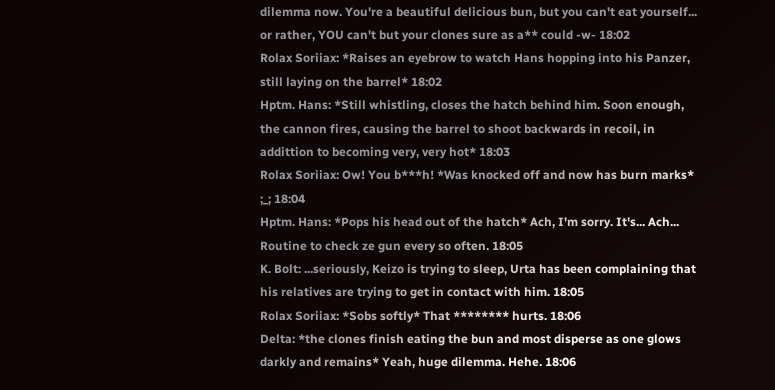dilemma now. You're a beautiful delicious bun, but you can't eat yourself... or rather, YOU can't but your clones sure as a** could -w- 18:02
Rolax Soriiax: *Raises an eyebrow to watch Hans hopping into his Panzer, still laying on the barrel* 18:02
Hptm. Hans: *Still whistling, closes the hatch behind him. Soon enough, the cannon fires, causing the barrel to shoot backwards in recoil, in addittion to becoming very, very hot* 18:03
Rolax Soriiax: Ow! You b***h! *Was knocked off and now has burn marks* ;_; 18:04
Hptm. Hans: *Pops his head out of the hatch* Ach, I'm sorry. It's... Ach... Routine to check ze gun every so often. 18:05
K. Bolt: ...seriously, Keizo is trying to sleep, Urta has been complaining that his relatives are trying to get in contact with him. 18:05
Rolax Soriiax: *Sobs softly* That ******** hurts. 18:06
Delta: *the clones finish eating the bun and most disperse as one glows darkly and remains* Yeah, huge dilemma. Hehe. 18:06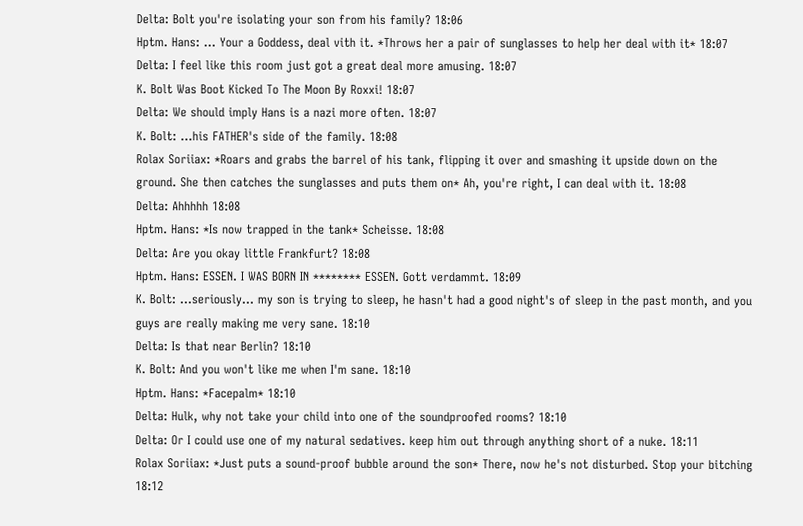Delta: Bolt you're isolating your son from his family? 18:06
Hptm. Hans: ... Your a Goddess, deal vith it. *Throws her a pair of sunglasses to help her deal with it* 18:07
Delta: I feel like this room just got a great deal more amusing. 18:07
K. Bolt Was Boot Kicked To The Moon By Roxxi! 18:07
Delta: We should imply Hans is a nazi more often. 18:07
K. Bolt: ...his FATHER's side of the family. 18:08
Rolax Soriiax: *Roars and grabs the barrel of his tank, flipping it over and smashing it upside down on the ground. She then catches the sunglasses and puts them on* Ah, you're right, I can deal with it. 18:08
Delta: Ahhhhh 18:08
Hptm. Hans: *Is now trapped in the tank* Scheisse. 18:08
Delta: Are you okay little Frankfurt? 18:08
Hptm. Hans: ESSEN. I WAS BORN IN ******** ESSEN. Gott verdammt. 18:09
K. Bolt: ...seriously... my son is trying to sleep, he hasn't had a good night's of sleep in the past month, and you guys are really making me very sane. 18:10
Delta: Is that near Berlin? 18:10
K. Bolt: And you won't like me when I'm sane. 18:10
Hptm. Hans: *Facepalm* 18:10
Delta: Hulk, why not take your child into one of the soundproofed rooms? 18:10
Delta: Or I could use one of my natural sedatives. keep him out through anything short of a nuke. 18:11
Rolax Soriiax: *Just puts a sound-proof bubble around the son* There, now he's not disturbed. Stop your bitching 18:12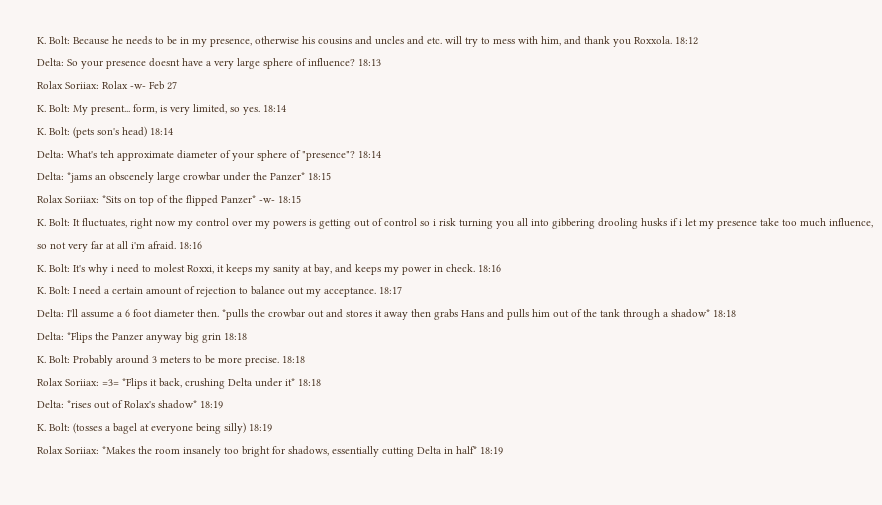K. Bolt: Because he needs to be in my presence, otherwise his cousins and uncles and etc. will try to mess with him, and thank you Roxxola. 18:12
Delta: So your presence doesnt have a very large sphere of influence? 18:13
Rolax Soriiax: Rolax -w- Feb 27
K. Bolt: My present... form, is very limited, so yes. 18:14
K. Bolt: (pets son's head) 18:14
Delta: What's teh approximate diameter of your sphere of "presence"? 18:14
Delta: *jams an obscenely large crowbar under the Panzer* 18:15
Rolax Soriiax: *Sits on top of the flipped Panzer* -w- 18:15
K. Bolt: It fluctuates, right now my control over my powers is getting out of control so i risk turning you all into gibbering drooling husks if i let my presence take too much influence, so not very far at all i'm afraid. 18:16
K. Bolt: It's why i need to molest Roxxi, it keeps my sanity at bay, and keeps my power in check. 18:16
K. Bolt: I need a certain amount of rejection to balance out my acceptance. 18:17
Delta: I'll assume a 6 foot diameter then. *pulls the crowbar out and stores it away then grabs Hans and pulls him out of the tank through a shadow* 18:18
Delta: *Flips the Panzer anyway big grin 18:18
K. Bolt: Probably around 3 meters to be more precise. 18:18
Rolax Soriiax: =3= *Flips it back, crushing Delta under it* 18:18
Delta: *rises out of Rolax's shadow* 18:19
K. Bolt: (tosses a bagel at everyone being silly) 18:19
Rolax Soriiax: *Makes the room insanely too bright for shadows, essentially cutting Delta in half* 18:19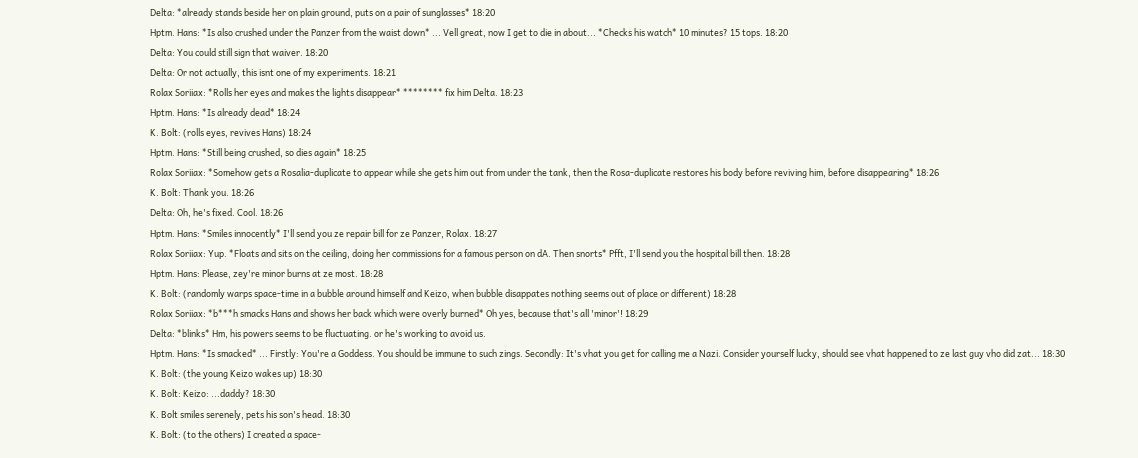Delta: *already stands beside her on plain ground, puts on a pair of sunglasses* 18:20
Hptm. Hans: *Is also crushed under the Panzer from the waist down* ... Vell great, now I get to die in about... *Checks his watch* 10 minutes? 15 tops. 18:20
Delta: You could still sign that waiver. 18:20
Delta: Or not actually, this isnt one of my experiments. 18:21
Rolax Soriiax: *Rolls her eyes and makes the lights disappear* ******** fix him Delta. 18:23
Hptm. Hans: *Is already dead* 18:24
K. Bolt: (rolls eyes, revives Hans) 18:24
Hptm. Hans: *Still being crushed, so dies again* 18:25
Rolax Soriiax: *Somehow gets a Rosalia-duplicate to appear while she gets him out from under the tank, then the Rosa-duplicate restores his body before reviving him, before disappearing* 18:26
K. Bolt: Thank you. 18:26
Delta: Oh, he's fixed. Cool. 18:26
Hptm. Hans: *Smiles innocently* I'll send you ze repair bill for ze Panzer, Rolax. 18:27
Rolax Soriiax: Yup. *Floats and sits on the ceiling, doing her commissions for a famous person on dA. Then snorts* Pfft, I'll send you the hospital bill then. 18:28
Hptm. Hans: Please, zey're minor burns at ze most. 18:28
K. Bolt: (randomly warps space-time in a bubble around himself and Keizo, when bubble disappates nothing seems out of place or different) 18:28
Rolax Soriiax: *b***h smacks Hans and shows her back which were overly burned* Oh yes, because that's all 'minor'! 18:29
Delta: *blinks* Hm, his powers seems to be fluctuating. or he's working to avoid us.
Hptm. Hans: *Is smacked* ... Firstly: You're a Goddess. You should be immune to such zings. Secondly: It's vhat you get for calling me a Nazi. Consider yourself lucky, should see vhat happened to ze last guy vho did zat... 18:30
K. Bolt: (the young Keizo wakes up) 18:30
K. Bolt: Keizo: ...daddy? 18:30
K. Bolt smiles serenely, pets his son's head. 18:30
K. Bolt: (to the others) I created a space-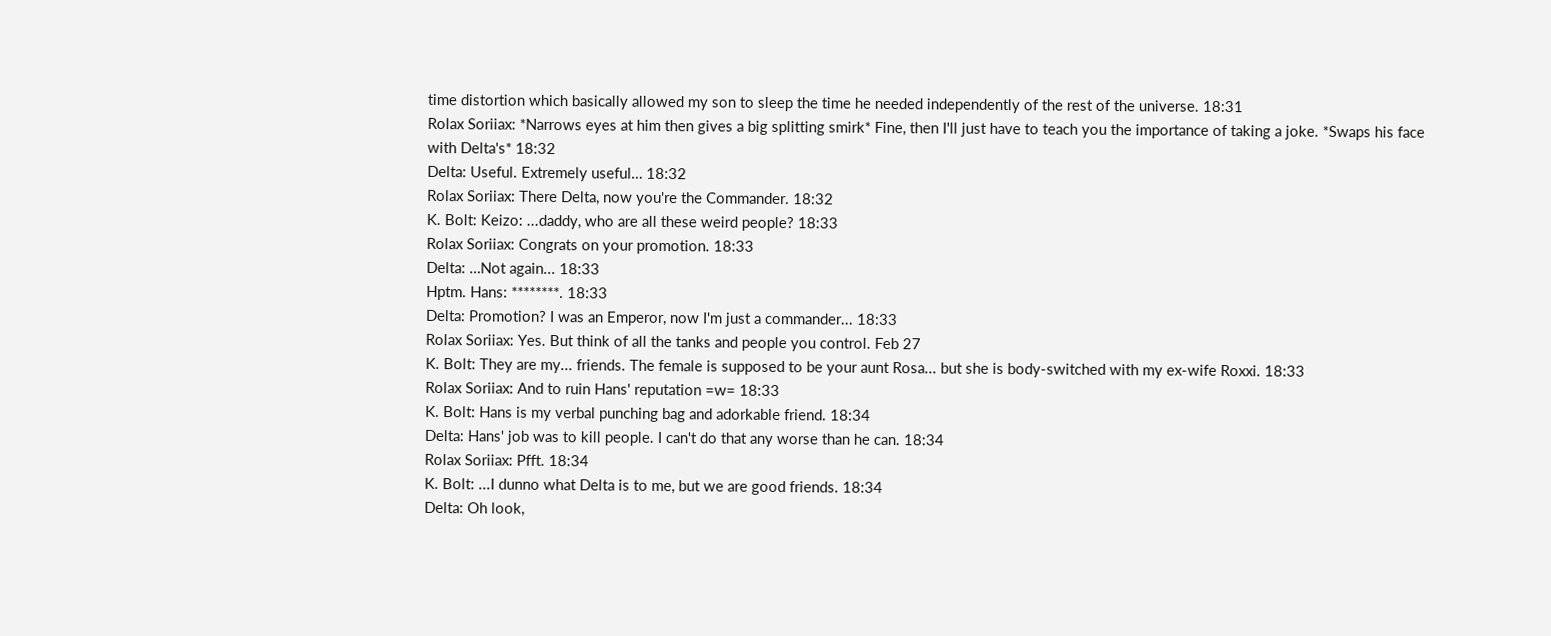time distortion which basically allowed my son to sleep the time he needed independently of the rest of the universe. 18:31
Rolax Soriiax: *Narrows eyes at him then gives a big splitting smirk* Fine, then I'll just have to teach you the importance of taking a joke. *Swaps his face with Delta's* 18:32
Delta: Useful. Extremely useful… 18:32
Rolax Soriiax: There Delta, now you're the Commander. 18:32
K. Bolt: Keizo: ...daddy, who are all these weird people? 18:33
Rolax Soriiax: Congrats on your promotion. 18:33
Delta: …Not again... 18:33
Hptm. Hans: ********. 18:33
Delta: Promotion? I was an Emperor, now I'm just a commander... 18:33
Rolax Soriiax: Yes. But think of all the tanks and people you control. Feb 27
K. Bolt: They are my... friends. The female is supposed to be your aunt Rosa... but she is body-switched with my ex-wife Roxxi. 18:33
Rolax Soriiax: And to ruin Hans' reputation =w= 18:33
K. Bolt: Hans is my verbal punching bag and adorkable friend. 18:34
Delta: Hans' job was to kill people. I can't do that any worse than he can. 18:34
Rolax Soriiax: Pfft. 18:34
K. Bolt: ...I dunno what Delta is to me, but we are good friends. 18:34
Delta: Oh look,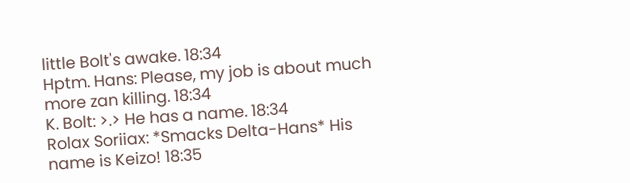little Bolt's awake. 18:34
Hptm. Hans: Please, my job is about much more zan killing. 18:34
K. Bolt: >.> He has a name. 18:34
Rolax Soriiax: *Smacks Delta-Hans* His name is Keizo! 18:35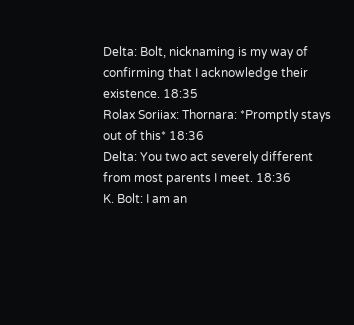Delta: Bolt, nicknaming is my way of confirming that I acknowledge their existence. 18:35
Rolax Soriiax: Thornara: *Promptly stays out of this* 18:36
Delta: You two act severely different from most parents I meet. 18:36
K. Bolt: I am an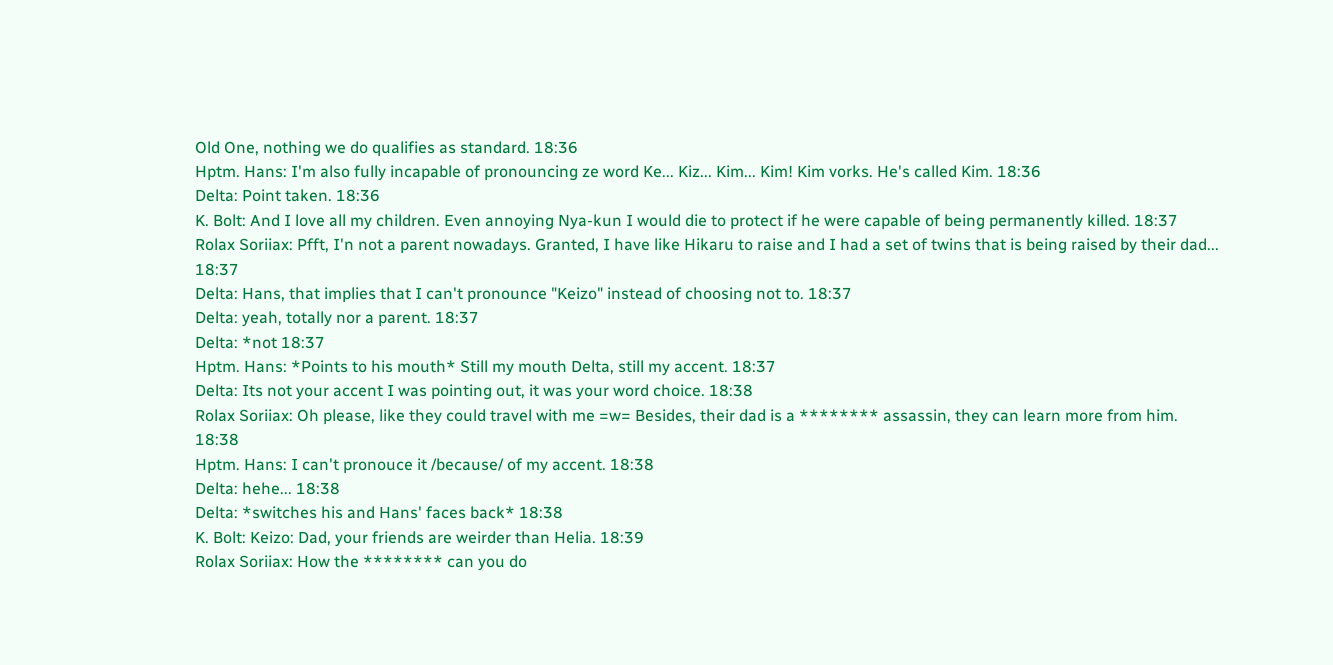Old One, nothing we do qualifies as standard. 18:36
Hptm. Hans: I'm also fully incapable of pronouncing ze word Ke... Kiz... Kim... Kim! Kim vorks. He's called Kim. 18:36
Delta: Point taken. 18:36
K. Bolt: And I love all my children. Even annoying Nya-kun I would die to protect if he were capable of being permanently killed. 18:37
Rolax Soriiax: Pfft, I'n not a parent nowadays. Granted, I have like Hikaru to raise and I had a set of twins that is being raised by their dad... 18:37
Delta: Hans, that implies that I can't pronounce "Keizo" instead of choosing not to. 18:37
Delta: yeah, totally nor a parent. 18:37
Delta: *not 18:37
Hptm. Hans: *Points to his mouth* Still my mouth Delta, still my accent. 18:37
Delta: Its not your accent I was pointing out, it was your word choice. 18:38
Rolax Soriiax: Oh please, like they could travel with me =w= Besides, their dad is a ******** assassin, they can learn more from him. 18:38
Hptm. Hans: I can't pronouce it /because/ of my accent. 18:38
Delta: hehe... 18:38
Delta: *switches his and Hans' faces back* 18:38
K. Bolt: Keizo: Dad, your friends are weirder than Helia. 18:39
Rolax Soriiax: How the ******** can you do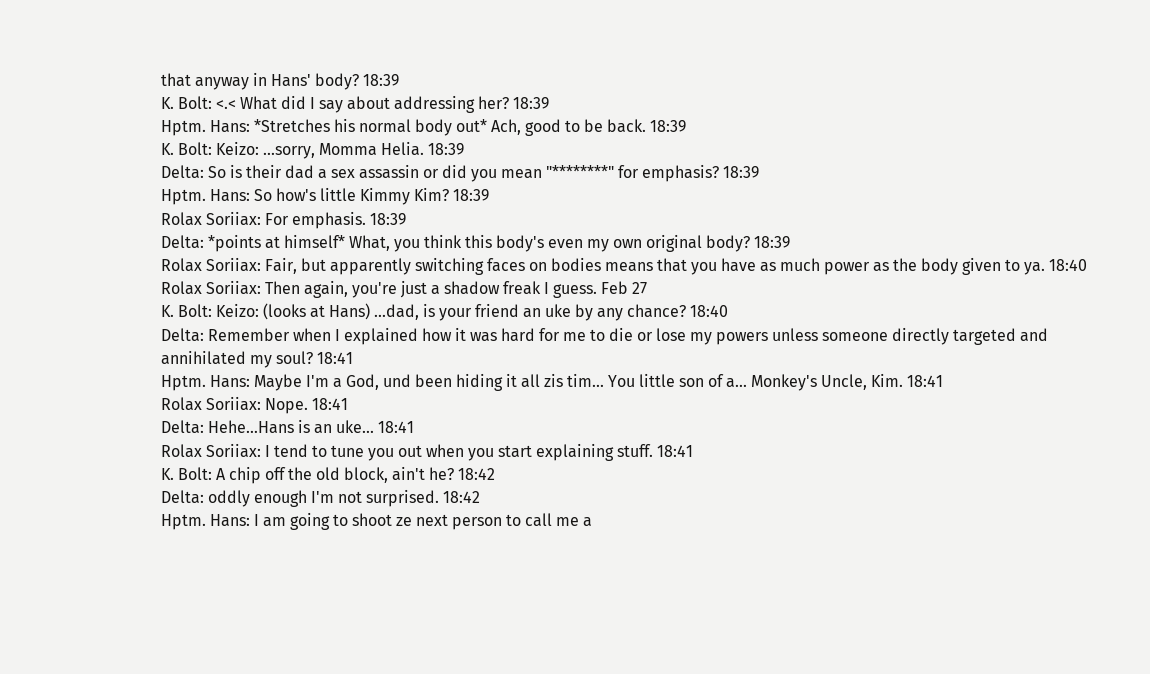that anyway in Hans' body? 18:39
K. Bolt: <.< What did I say about addressing her? 18:39
Hptm. Hans: *Stretches his normal body out* Ach, good to be back. 18:39
K. Bolt: Keizo: ...sorry, Momma Helia. 18:39
Delta: So is their dad a sex assassin or did you mean "********" for emphasis? 18:39
Hptm. Hans: So how's little Kimmy Kim? 18:39
Rolax Soriiax: For emphasis. 18:39
Delta: *points at himself* What, you think this body's even my own original body? 18:39
Rolax Soriiax: Fair, but apparently switching faces on bodies means that you have as much power as the body given to ya. 18:40
Rolax Soriiax: Then again, you're just a shadow freak I guess. Feb 27
K. Bolt: Keizo: (looks at Hans) ...dad, is your friend an uke by any chance? 18:40
Delta: Remember when I explained how it was hard for me to die or lose my powers unless someone directly targeted and annihilated my soul? 18:41
Hptm. Hans: Maybe I'm a God, und been hiding it all zis tim... You little son of a... Monkey's Uncle, Kim. 18:41
Rolax Soriiax: Nope. 18:41
Delta: Hehe…Hans is an uke... 18:41
Rolax Soriiax: I tend to tune you out when you start explaining stuff. 18:41
K. Bolt: A chip off the old block, ain't he? 18:42
Delta: oddly enough I'm not surprised. 18:42
Hptm. Hans: I am going to shoot ze next person to call me a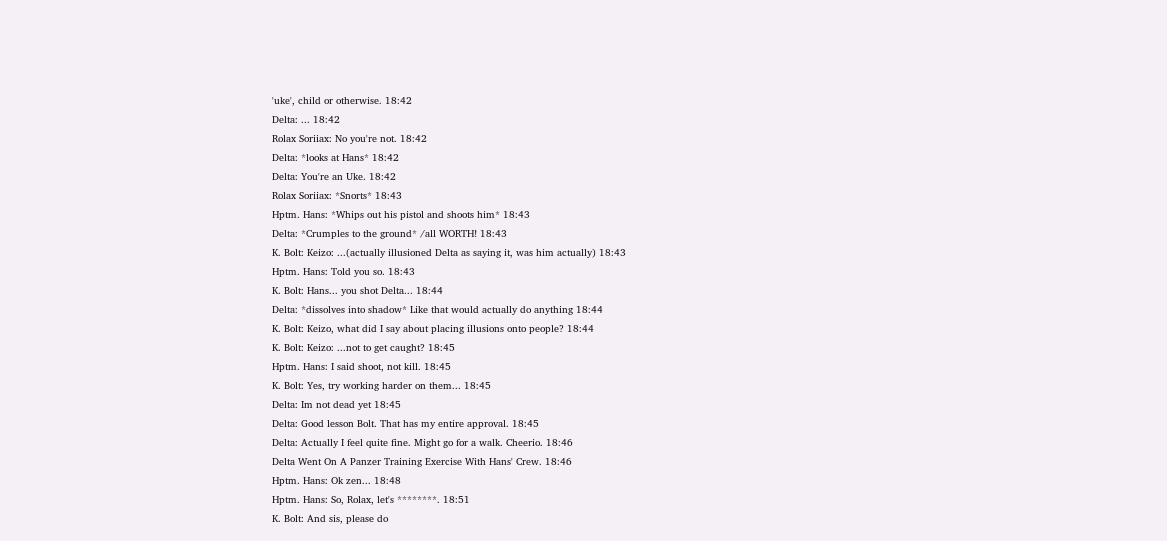'uke', child or otherwise. 18:42
Delta: ... 18:42
Rolax Soriiax: No you're not. 18:42
Delta: *looks at Hans* 18:42
Delta: You're an Uke. 18:42
Rolax Soriiax: *Snorts* 18:43
Hptm. Hans: *Whips out his pistol and shoots him* 18:43
Delta: *Crumples to the ground* /all WORTH! 18:43
K. Bolt: Keizo: ...(actually illusioned Delta as saying it, was him actually) 18:43
Hptm. Hans: Told you so. 18:43
K. Bolt: Hans... you shot Delta... 18:44
Delta: *dissolves into shadow* Like that would actually do anything 18:44
K. Bolt: Keizo, what did I say about placing illusions onto people? 18:44
K. Bolt: Keizo: ...not to get caught? 18:45
Hptm. Hans: I said shoot, not kill. 18:45
K. Bolt: Yes, try working harder on them... 18:45
Delta: Im not dead yet 18:45
Delta: Good lesson Bolt. That has my entire approval. 18:45
Delta: Actually I feel quite fine. Might go for a walk. Cheerio. 18:46
Delta Went On A Panzer Training Exercise With Hans' Crew. 18:46
Hptm. Hans: Ok zen... 18:48
Hptm. Hans: So, Rolax, let's ********. 18:51
K. Bolt: And sis, please do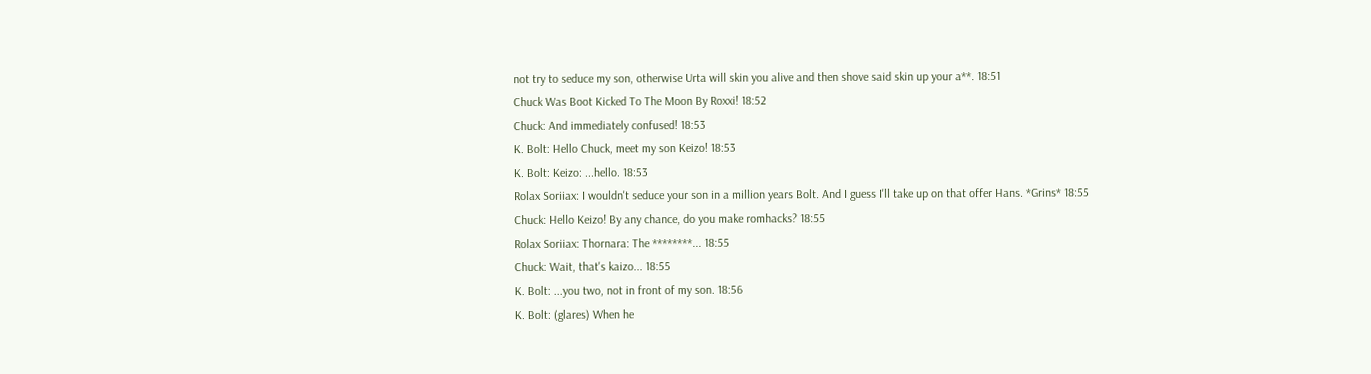not try to seduce my son, otherwise Urta will skin you alive and then shove said skin up your a**. 18:51
Chuck Was Boot Kicked To The Moon By Roxxi! 18:52
Chuck: And immediately confused! 18:53
K. Bolt: Hello Chuck, meet my son Keizo! 18:53
K. Bolt: Keizo: ...hello. 18:53
Rolax Soriiax: I wouldn't seduce your son in a million years Bolt. And I guess I'll take up on that offer Hans. *Grins* 18:55
Chuck: Hello Keizo! By any chance, do you make romhacks? 18:55
Rolax Soriiax: Thornara: The ********... 18:55
Chuck: Wait, that's kaizo... 18:55
K. Bolt: ...you two, not in front of my son. 18:56
K. Bolt: (glares) When he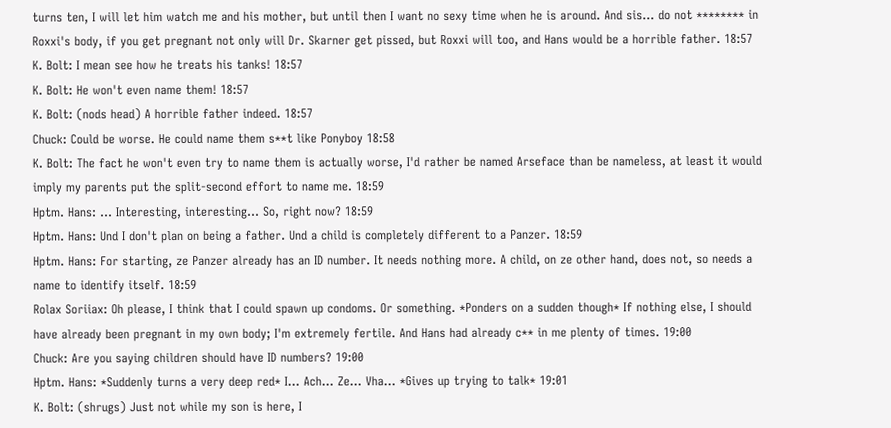turns ten, I will let him watch me and his mother, but until then I want no sexy time when he is around. And sis... do not ******** in Roxxi's body, if you get pregnant not only will Dr. Skarner get pissed, but Roxxi will too, and Hans would be a horrible father. 18:57
K. Bolt: I mean see how he treats his tanks! 18:57
K. Bolt: He won't even name them! 18:57
K. Bolt: (nods head) A horrible father indeed. 18:57
Chuck: Could be worse. He could name them s**t like Ponyboy 18:58
K. Bolt: The fact he won't even try to name them is actually worse, I'd rather be named Arseface than be nameless, at least it would imply my parents put the split-second effort to name me. 18:59
Hptm. Hans: ... Interesting, interesting... So, right now? 18:59
Hptm. Hans: Und I don't plan on being a father. Und a child is completely different to a Panzer. 18:59
Hptm. Hans: For starting, ze Panzer already has an ID number. It needs nothing more. A child, on ze other hand, does not, so needs a name to identify itself. 18:59
Rolax Soriiax: Oh please, I think that I could spawn up condoms. Or something. *Ponders on a sudden though* If nothing else, I should have already been pregnant in my own body; I'm extremely fertile. And Hans had already c** in me plenty of times. 19:00
Chuck: Are you saying children should have ID numbers? 19:00
Hptm. Hans: *Suddenly turns a very deep red* I... Ach... Ze... Vha... *Gives up trying to talk* 19:01
K. Bolt: (shrugs) Just not while my son is here, I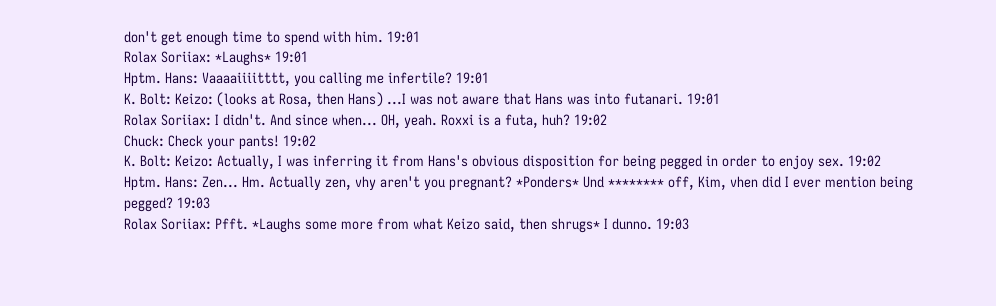don't get enough time to spend with him. 19:01
Rolax Soriiax: *Laughs* 19:01
Hptm. Hans: Vaaaaiiiitttt, you calling me infertile? 19:01
K. Bolt: Keizo: (looks at Rosa, then Hans) ...I was not aware that Hans was into futanari. 19:01
Rolax Soriiax: I didn't. And since when... OH, yeah. Roxxi is a futa, huh? 19:02
Chuck: Check your pants! 19:02
K. Bolt: Keizo: Actually, I was inferring it from Hans's obvious disposition for being pegged in order to enjoy sex. 19:02
Hptm. Hans: Zen... Hm. Actually zen, vhy aren't you pregnant? *Ponders* Und ******** off, Kim, vhen did I ever mention being pegged? 19:03
Rolax Soriiax: Pfft. *Laughs some more from what Keizo said, then shrugs* I dunno. 19:03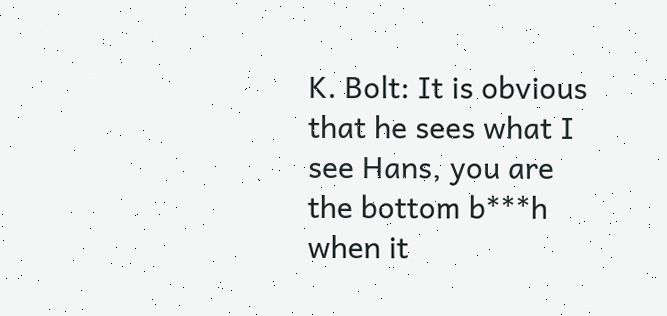K. Bolt: It is obvious that he sees what I see Hans, you are the bottom b***h when it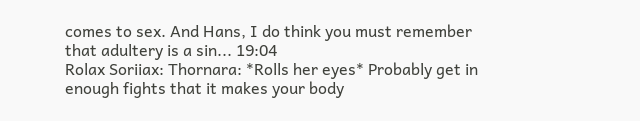comes to sex. And Hans, I do think you must remember that adultery is a sin... 19:04
Rolax Soriiax: Thornara: *Rolls her eyes* Probably get in enough fights that it makes your body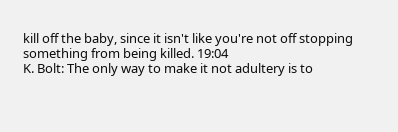kill off the baby, since it isn't like you're not off stopping something from being killed. 19:04
K. Bolt: The only way to make it not adultery is to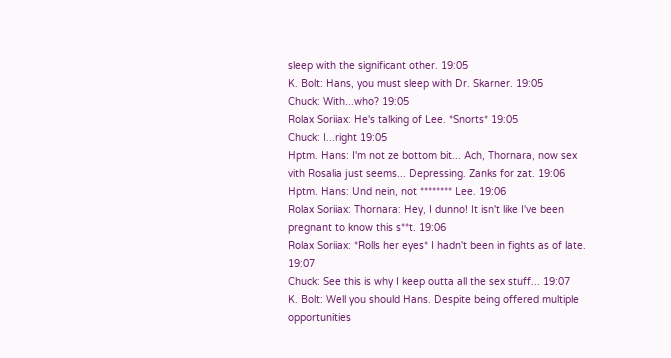sleep with the significant other. 19:05
K. Bolt: Hans, you must sleep with Dr. Skarner. 19:05
Chuck: With...who? 19:05
Rolax Soriiax: He's talking of Lee. *Snorts* 19:05
Chuck: I...right 19:05
Hptm. Hans: I'm not ze bottom bit... Ach, Thornara, now sex vith Rosalia just seems... Depressing. Zanks for zat. 19:06
Hptm. Hans: Und nein, not ******** Lee. 19:06
Rolax Soriiax: Thornara: Hey, I dunno! It isn't like I've been pregnant to know this s**t. 19:06
Rolax Soriiax: *Rolls her eyes* I hadn't been in fights as of late. 19:07
Chuck: See this is why I keep outta all the sex stuff... 19:07
K. Bolt: Well you should Hans. Despite being offered multiple opportunities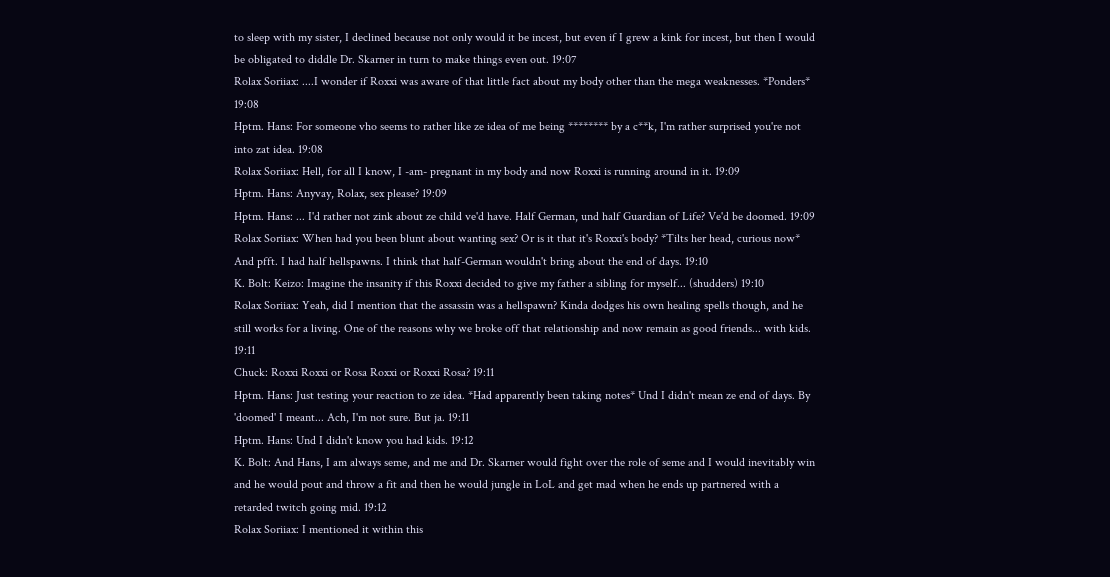to sleep with my sister, I declined because not only would it be incest, but even if I grew a kink for incest, but then I would be obligated to diddle Dr. Skarner in turn to make things even out. 19:07
Rolax Soriiax: ....I wonder if Roxxi was aware of that little fact about my body other than the mega weaknesses. *Ponders* 19:08
Hptm. Hans: For someone vho seems to rather like ze idea of me being ******** by a c**k, I'm rather surprised you're not into zat idea. 19:08
Rolax Soriiax: Hell, for all I know, I -am- pregnant in my body and now Roxxi is running around in it. 19:09
Hptm. Hans: Anyvay, Rolax, sex please? 19:09
Hptm. Hans: ... I'd rather not zink about ze child ve'd have. Half German, und half Guardian of Life? Ve'd be doomed. 19:09
Rolax Soriiax: When had you been blunt about wanting sex? Or is it that it's Roxxi's body? *Tilts her head, curious now* And pfft. I had half hellspawns. I think that half-German wouldn't bring about the end of days. 19:10
K. Bolt: Keizo: Imagine the insanity if this Roxxi decided to give my father a sibling for myself... (shudders) 19:10
Rolax Soriiax: Yeah, did I mention that the assassin was a hellspawn? Kinda dodges his own healing spells though, and he still works for a living. One of the reasons why we broke off that relationship and now remain as good friends... with kids. 19:11
Chuck: Roxxi Roxxi or Rosa Roxxi or Roxxi Rosa? 19:11
Hptm. Hans: Just testing your reaction to ze idea. *Had apparently been taking notes* Und I didn't mean ze end of days. By 'doomed' I meant... Ach, I'm not sure. But ja. 19:11
Hptm. Hans: Und I didn't know you had kids. 19:12
K. Bolt: And Hans, I am always seme, and me and Dr. Skarner would fight over the role of seme and I would inevitably win and he would pout and throw a fit and then he would jungle in LoL and get mad when he ends up partnered with a retarded twitch going mid. 19:12
Rolax Soriiax: I mentioned it within this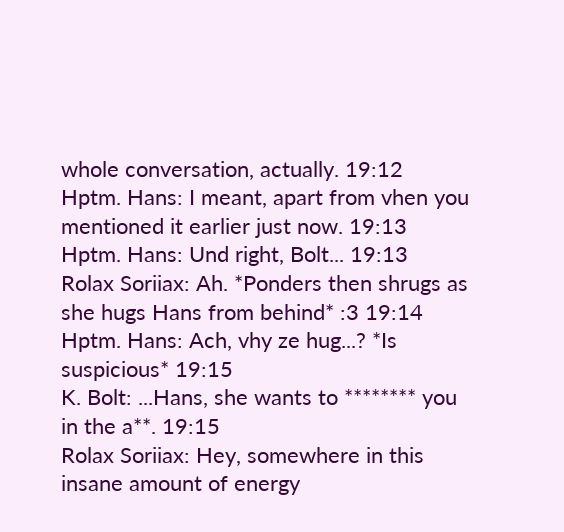whole conversation, actually. 19:12
Hptm. Hans: I meant, apart from vhen you mentioned it earlier just now. 19:13
Hptm. Hans: Und right, Bolt... 19:13
Rolax Soriiax: Ah. *Ponders then shrugs as she hugs Hans from behind* :3 19:14
Hptm. Hans: Ach, vhy ze hug...? *Is suspicious* 19:15
K. Bolt: ...Hans, she wants to ******** you in the a**. 19:15
Rolax Soriiax: Hey, somewhere in this insane amount of energy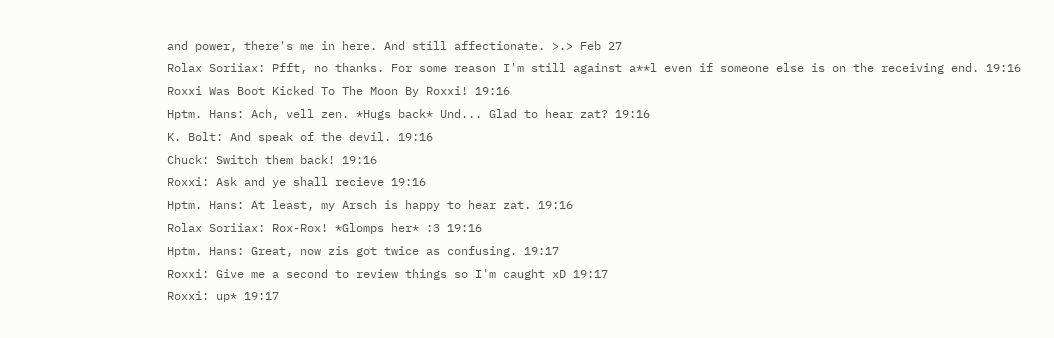and power, there's me in here. And still affectionate. >.> Feb 27
Rolax Soriiax: Pfft, no thanks. For some reason I'm still against a**l even if someone else is on the receiving end. 19:16
Roxxi Was Boot Kicked To The Moon By Roxxi! 19:16
Hptm. Hans: Ach, vell zen. *Hugs back* Und... Glad to hear zat? 19:16
K. Bolt: And speak of the devil. 19:16
Chuck: Switch them back! 19:16
Roxxi: Ask and ye shall recieve 19:16
Hptm. Hans: At least, my Arsch is happy to hear zat. 19:16
Rolax Soriiax: Rox-Rox! *Glomps her* :3 19:16
Hptm. Hans: Great, now zis got twice as confusing. 19:17
Roxxi: Give me a second to review things so I'm caught xD 19:17
Roxxi: up* 19:17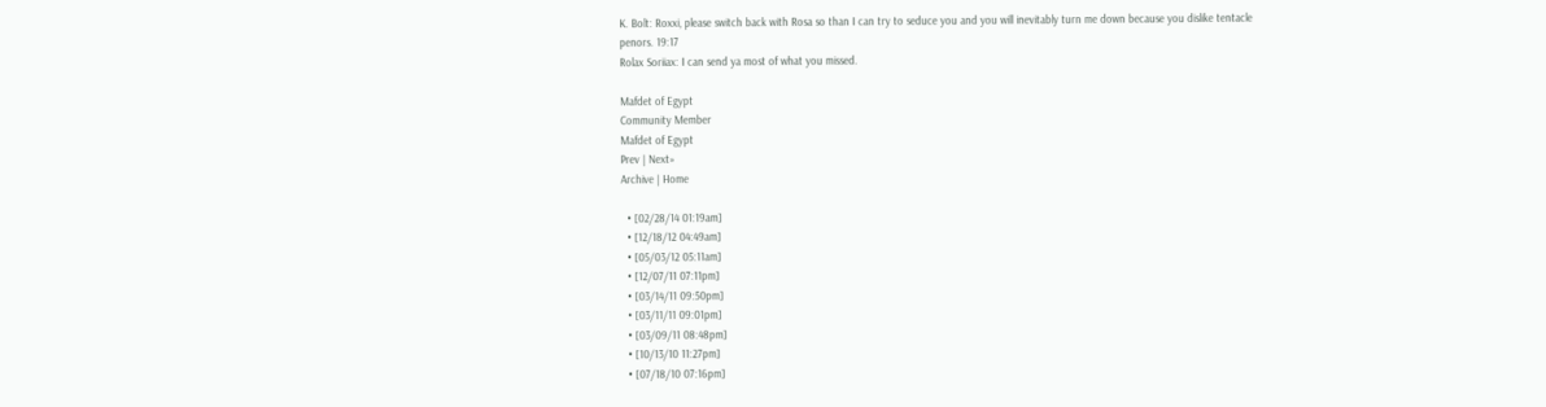K. Bolt: Roxxi, please switch back with Rosa so than I can try to seduce you and you will inevitably turn me down because you dislike tentacle penors. 19:17
Rolax Soriiax: I can send ya most of what you missed.

Mafdet of Egypt
Community Member
Mafdet of Egypt
Prev | Next»
Archive | Home

  • [02/28/14 01:19am]
  • [12/18/12 04:49am]
  • [05/03/12 05:11am]
  • [12/07/11 07:11pm]
  • [03/14/11 09:50pm]
  • [03/11/11 09:01pm]
  • [03/09/11 08:48pm]
  • [10/13/10 11:27pm]
  • [07/18/10 07:16pm]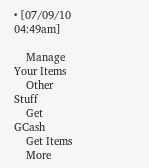• [07/09/10 04:49am]

    Manage Your Items
    Other Stuff
    Get GCash
    Get Items
    More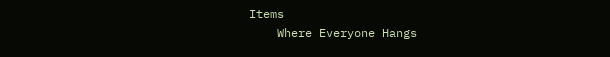Items
    Where Everyone Hangs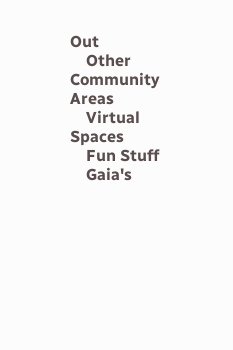Out
    Other Community Areas
    Virtual Spaces
    Fun Stuff
    Gaia's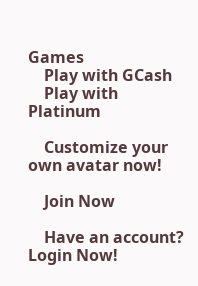Games
    Play with GCash
    Play with Platinum

    Customize your own avatar now!

    Join Now

    Have an account? Login Now!